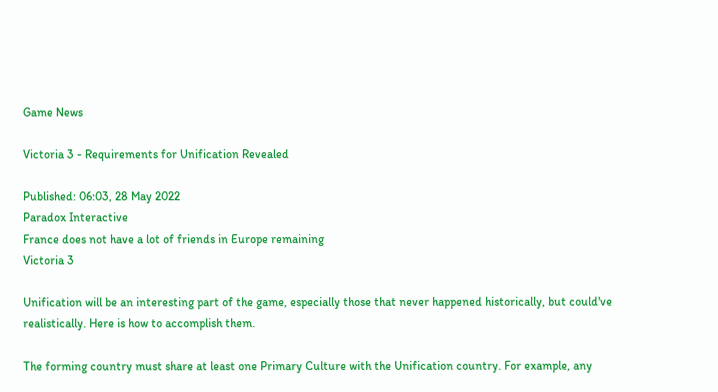Game News

Victoria 3 - Requirements for Unification Revealed

Published: 06:03, 28 May 2022
Paradox Interactive
France does not have a lot of friends in Europe remaining
Victoria 3

Unification will be an interesting part of the game, especially those that never happened historically, but could've realistically. Here is how to accomplish them.

The forming country must share at least one Primary Culture with the Unification country. For example, any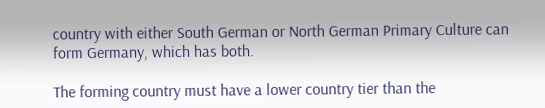country with either South German or North German Primary Culture can form Germany, which has both.

The forming country must have a lower country tier than the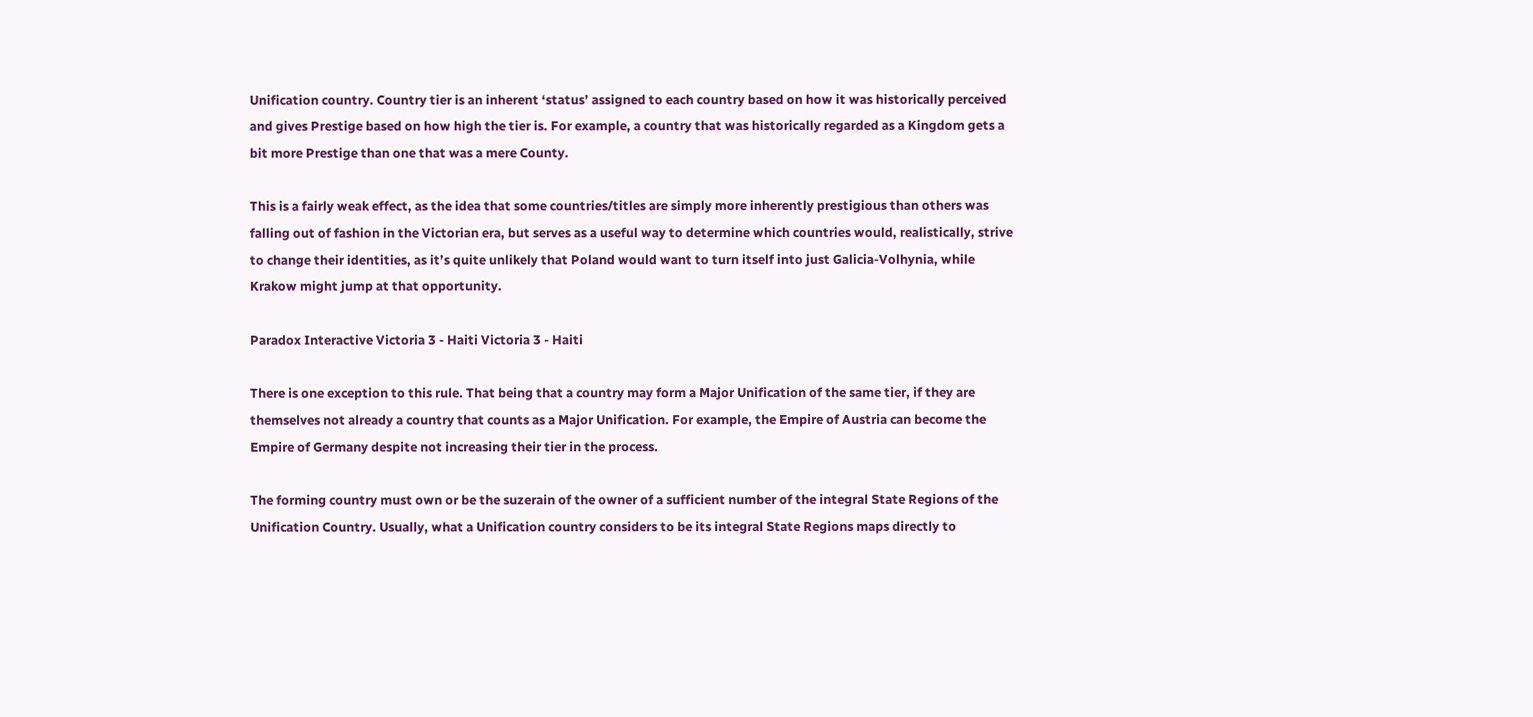Unification country. Country tier is an inherent ‘status’ assigned to each country based on how it was historically perceived and gives Prestige based on how high the tier is. For example, a country that was historically regarded as a Kingdom gets a bit more Prestige than one that was a mere County.

This is a fairly weak effect, as the idea that some countries/titles are simply more inherently prestigious than others was falling out of fashion in the Victorian era, but serves as a useful way to determine which countries would, realistically, strive to change their identities, as it’s quite unlikely that Poland would want to turn itself into just Galicia-Volhynia, while Krakow might jump at that opportunity.

Paradox Interactive Victoria 3 - Haiti Victoria 3 - Haiti

There is one exception to this rule. That being that a country may form a Major Unification of the same tier, if they are themselves not already a country that counts as a Major Unification. For example, the Empire of Austria can become the Empire of Germany despite not increasing their tier in the process.

The forming country must own or be the suzerain of the owner of a sufficient number of the integral State Regions of the Unification Country. Usually, what a Unification country considers to be its integral State Regions maps directly to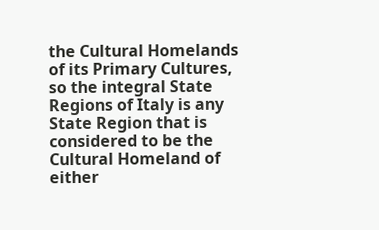the Cultural Homelands of its Primary Cultures, so the integral State Regions of Italy is any State Region that is considered to be the Cultural Homeland of either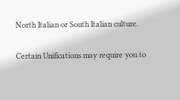North Italian or South Italian culture.

Certain Unifications may require you to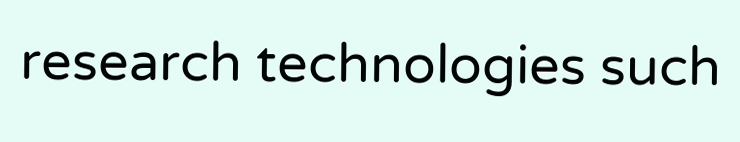research technologies such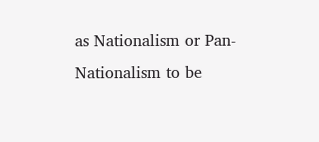as Nationalism or Pan-Nationalism to be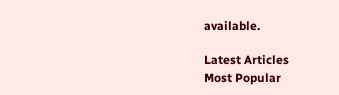available.

Latest Articles
Most Popular